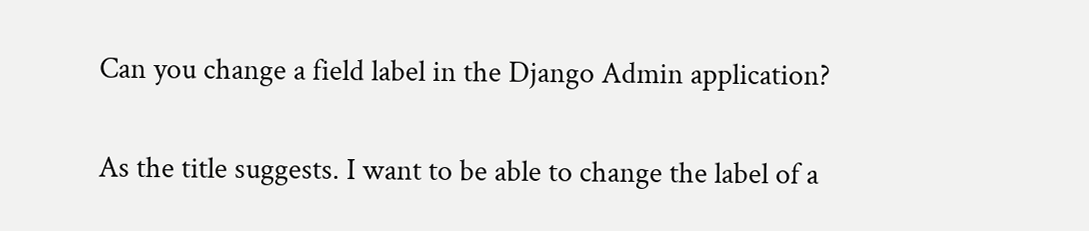Can you change a field label in the Django Admin application?


As the title suggests. I want to be able to change the label of a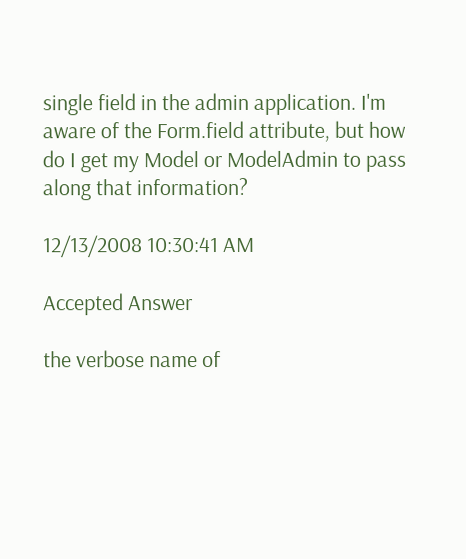single field in the admin application. I'm aware of the Form.field attribute, but how do I get my Model or ModelAdmin to pass along that information?

12/13/2008 10:30:41 AM

Accepted Answer

the verbose name of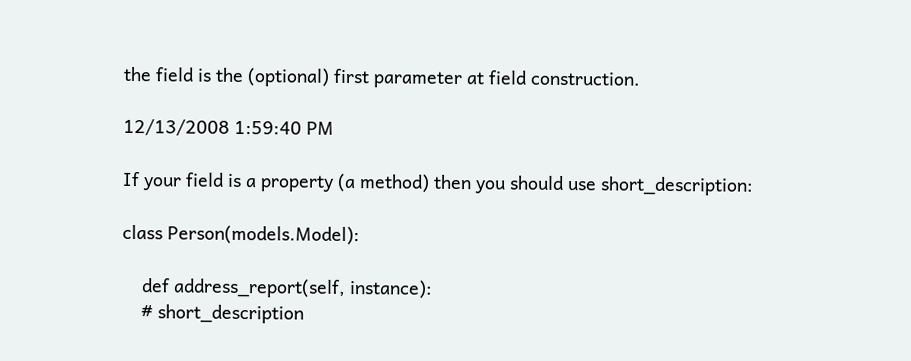the field is the (optional) first parameter at field construction.

12/13/2008 1:59:40 PM

If your field is a property (a method) then you should use short_description:

class Person(models.Model):

    def address_report(self, instance):
    # short_description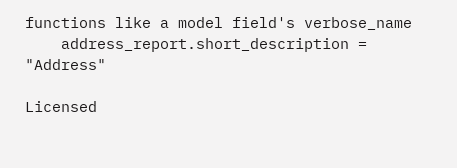functions like a model field's verbose_name
    address_report.short_description = "Address"

Licensed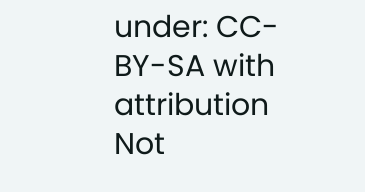under: CC-BY-SA with attribution
Not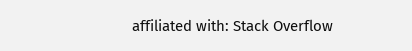affiliated with: Stack Overflow